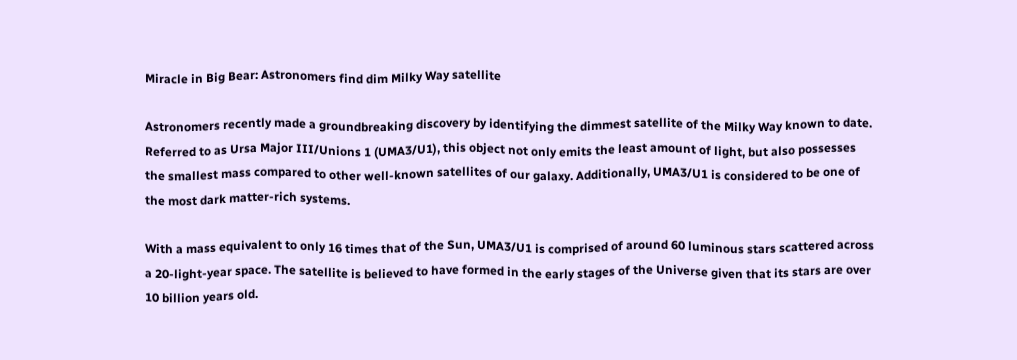Miracle in Big Bear: Astronomers find dim Milky Way satellite

Astronomers recently made a groundbreaking discovery by identifying the dimmest satellite of the Milky Way known to date. Referred to as Ursa Major III/Unions 1 (UMA3/U1), this object not only emits the least amount of light, but also possesses the smallest mass compared to other well-known satellites of our galaxy. Additionally, UMA3/U1 is considered to be one of the most dark matter-rich systems.

With a mass equivalent to only 16 times that of the Sun, UMA3/U1 is comprised of around 60 luminous stars scattered across a 20-light-year space. The satellite is believed to have formed in the early stages of the Universe given that its stars are over 10 billion years old.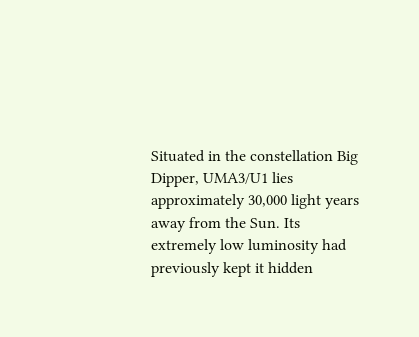Situated in the constellation Big Dipper, UMA3/U1 lies approximately 30,000 light years away from the Sun. Its extremely low luminosity had previously kept it hidden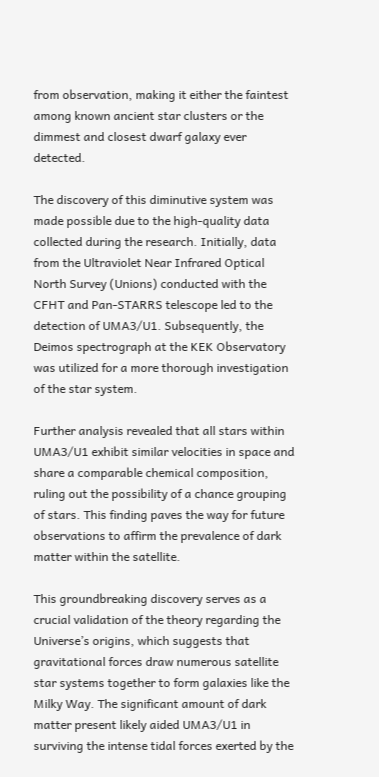from observation, making it either the faintest among known ancient star clusters or the dimmest and closest dwarf galaxy ever detected.

The discovery of this diminutive system was made possible due to the high-quality data collected during the research. Initially, data from the Ultraviolet Near Infrared Optical North Survey (Unions) conducted with the CFHT and Pan-STARRS telescope led to the detection of UMA3/U1. Subsequently, the Deimos spectrograph at the KEK Observatory was utilized for a more thorough investigation of the star system.

Further analysis revealed that all stars within UMA3/U1 exhibit similar velocities in space and share a comparable chemical composition, ruling out the possibility of a chance grouping of stars. This finding paves the way for future observations to affirm the prevalence of dark matter within the satellite.

This groundbreaking discovery serves as a crucial validation of the theory regarding the Universe’s origins, which suggests that gravitational forces draw numerous satellite star systems together to form galaxies like the Milky Way. The significant amount of dark matter present likely aided UMA3/U1 in surviving the intense tidal forces exerted by the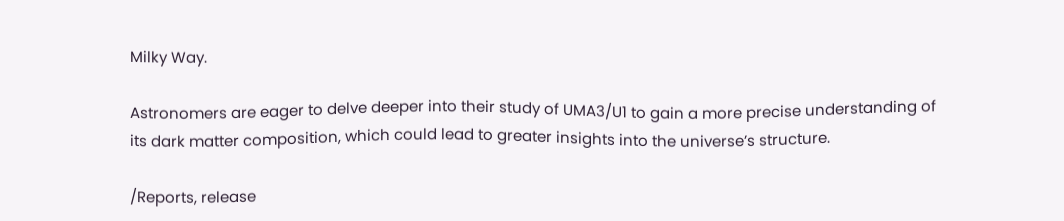Milky Way.

Astronomers are eager to delve deeper into their study of UMA3/U1 to gain a more precise understanding of its dark matter composition, which could lead to greater insights into the universe’s structure.

/Reports, release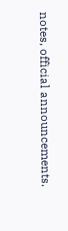notes, official announcements.